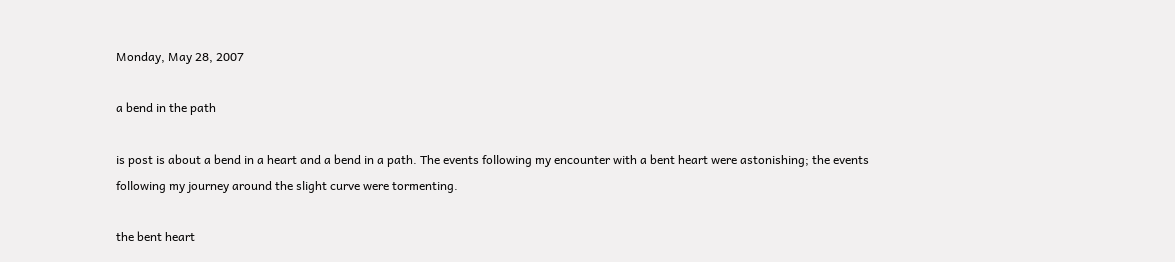Monday, May 28, 2007

a bend in the path

is post is about a bend in a heart and a bend in a path. The events following my encounter with a bent heart were astonishing; the events following my journey around the slight curve were tormenting.

the bent heart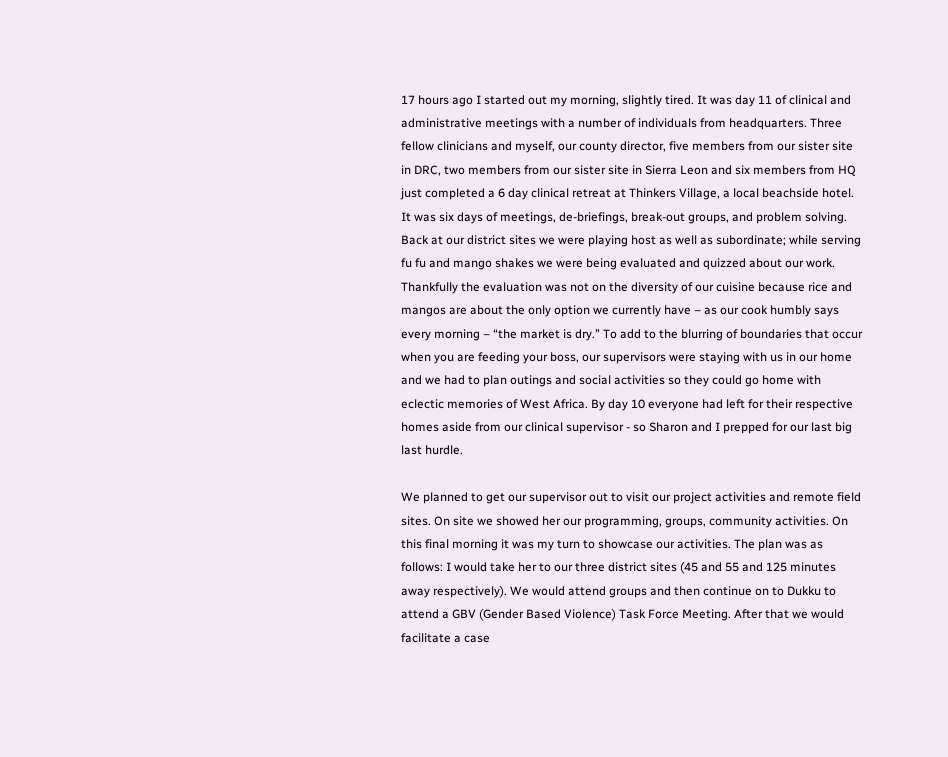17 hours ago I started out my morning, slightly tired. It was day 11 of clinical and administrative meetings with a number of individuals from headquarters. Three fellow clinicians and myself, our county director, five members from our sister site in DRC, two members from our sister site in Sierra Leon and six members from HQ just completed a 6 day clinical retreat at Thinkers Village, a local beachside hotel. It was six days of meetings, de-briefings, break-out groups, and problem solving. Back at our district sites we were playing host as well as subordinate; while serving fu fu and mango shakes we were being evaluated and quizzed about our work. Thankfully the evaluation was not on the diversity of our cuisine because rice and mangos are about the only option we currently have – as our cook humbly says every morning – “the market is dry.” To add to the blurring of boundaries that occur when you are feeding your boss, our supervisors were staying with us in our home and we had to plan outings and social activities so they could go home with eclectic memories of West Africa. By day 10 everyone had left for their respective homes aside from our clinical supervisor - so Sharon and I prepped for our last big last hurdle.

We planned to get our supervisor out to visit our project activities and remote field sites. On site we showed her our programming, groups, community activities. On this final morning it was my turn to showcase our activities. The plan was as follows: I would take her to our three district sites (45 and 55 and 125 minutes away respectively). We would attend groups and then continue on to Dukku to attend a GBV (Gender Based Violence) Task Force Meeting. After that we would facilitate a case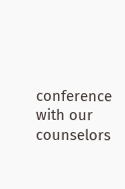conference with our counselors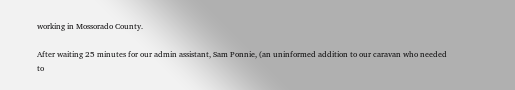working in Mossorado County.

After waiting 25 minutes for our admin assistant, Sam Ponnie, (an uninformed addition to our caravan who needed to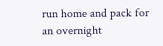run home and pack for an overnight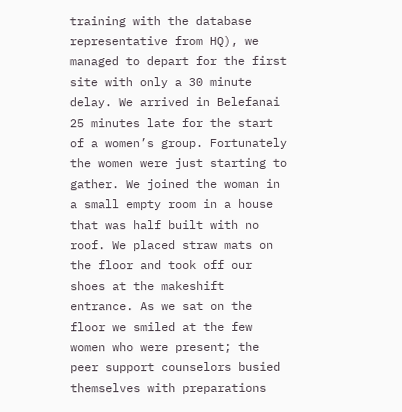training with the database representative from HQ), we managed to depart for the first site with only a 30 minute delay. We arrived in Belefanai 25 minutes late for the start of a women’s group. Fortunately the women were just starting to gather. We joined the woman in a small empty room in a house that was half built with no roof. We placed straw mats on the floor and took off our shoes at the makeshift entrance. As we sat on the floor we smiled at the few women who were present; the peer support counselors busied themselves with preparations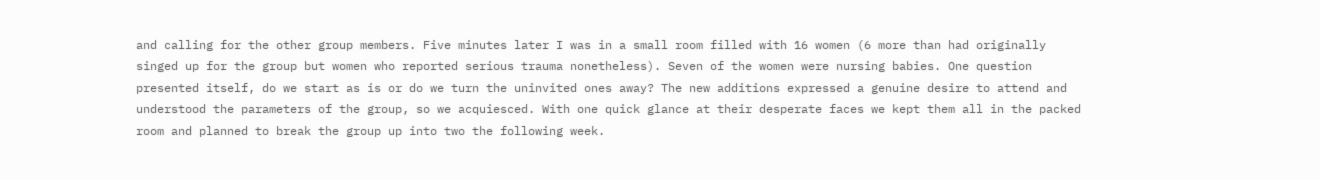and calling for the other group members. Five minutes later I was in a small room filled with 16 women (6 more than had originally singed up for the group but women who reported serious trauma nonetheless). Seven of the women were nursing babies. One question presented itself, do we start as is or do we turn the uninvited ones away? The new additions expressed a genuine desire to attend and understood the parameters of the group, so we acquiesced. With one quick glance at their desperate faces we kept them all in the packed room and planned to break the group up into two the following week.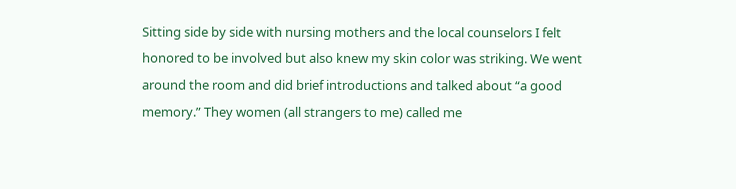Sitting side by side with nursing mothers and the local counselors I felt honored to be involved but also knew my skin color was striking. We went around the room and did brief introductions and talked about “a good memory.” They women (all strangers to me) called me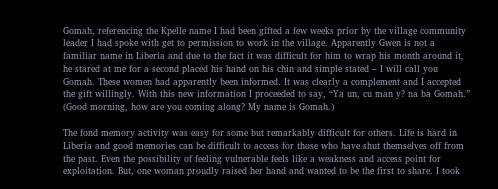Gomah, referencing the Kpelle name I had been gifted a few weeks prior by the village community leader I had spoke with get to permission to work in the village. Apparently Gwen is not a familiar name in Liberia and due to the fact it was difficult for him to wrap his month around it, he stared at me for a second placed his hand on his chin and simple stated – I will call you Gomah. These women had apparently been informed. It was clearly a complement and I accepted the gift willingly. With this new information I proceeded to say, “Ya un, cu man y? na ba Gomah.” (Good morning, how are you coming along? My name is Gomah.)

The fond memory activity was easy for some but remarkably difficult for others. Life is hard in Liberia and good memories can be difficult to access for those who have shut themselves off from the past. Even the possibility of feeling vulnerable feels like a weakness and access point for exploitation. But, one woman proudly raised her hand and wanted to be the first to share. I took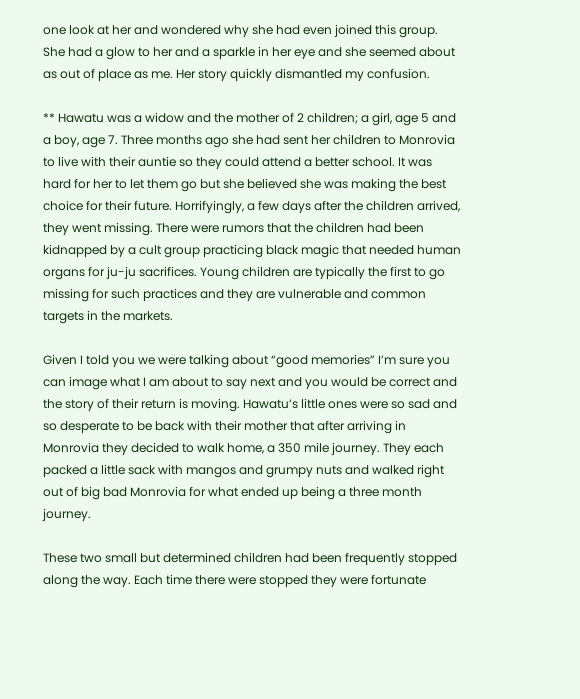one look at her and wondered why she had even joined this group. She had a glow to her and a sparkle in her eye and she seemed about as out of place as me. Her story quickly dismantled my confusion.

** Hawatu was a widow and the mother of 2 children; a girl, age 5 and a boy, age 7. Three months ago she had sent her children to Monrovia to live with their auntie so they could attend a better school. It was hard for her to let them go but she believed she was making the best choice for their future. Horrifyingly, a few days after the children arrived, they went missing. There were rumors that the children had been kidnapped by a cult group practicing black magic that needed human organs for ju-ju sacrifices. Young children are typically the first to go missing for such practices and they are vulnerable and common targets in the markets.

Given I told you we were talking about “good memories” I’m sure you can image what I am about to say next and you would be correct and the story of their return is moving. Hawatu’s little ones were so sad and so desperate to be back with their mother that after arriving in Monrovia they decided to walk home, a 350 mile journey. They each packed a little sack with mangos and grumpy nuts and walked right out of big bad Monrovia for what ended up being a three month journey.

These two small but determined children had been frequently stopped along the way. Each time there were stopped they were fortunate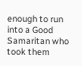enough to run into a Good Samaritan who took them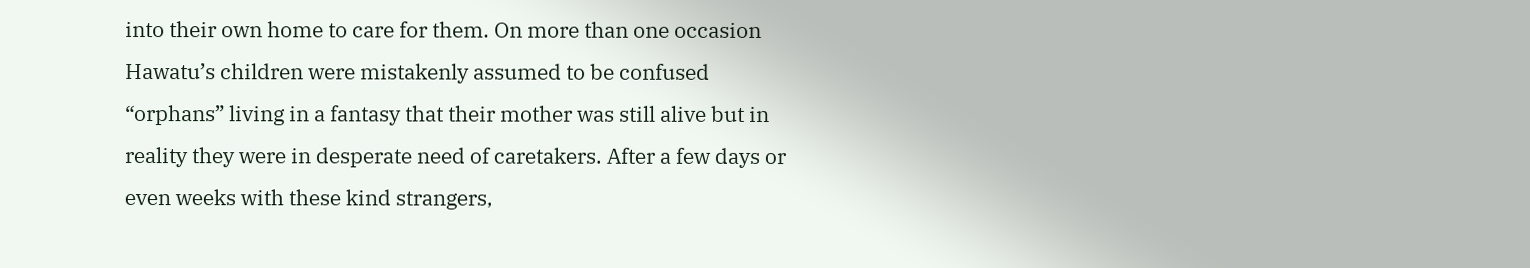into their own home to care for them. On more than one occasion Hawatu’s children were mistakenly assumed to be confused “orphans” living in a fantasy that their mother was still alive but in reality they were in desperate need of caretakers. After a few days or even weeks with these kind strangers,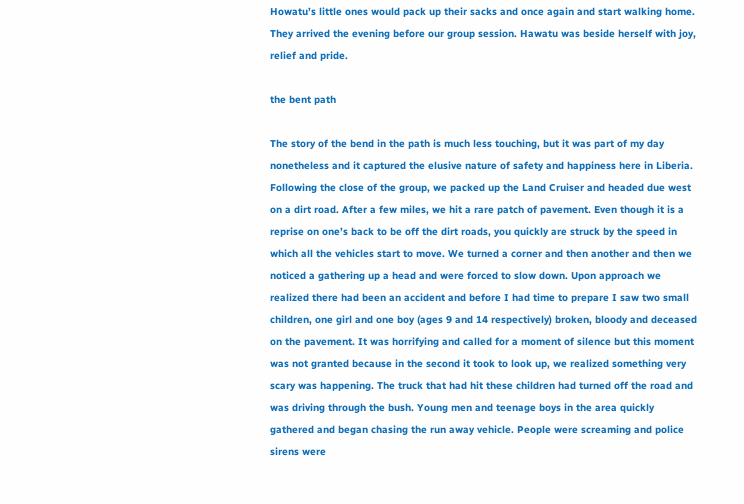Howatu’s little ones would pack up their sacks and once again and start walking home. They arrived the evening before our group session. Hawatu was beside herself with joy, relief and pride.

the bent path

The story of the bend in the path is much less touching, but it was part of my day nonetheless and it captured the elusive nature of safety and happiness here in Liberia. Following the close of the group, we packed up the Land Cruiser and headed due west on a dirt road. After a few miles, we hit a rare patch of pavement. Even though it is a reprise on one’s back to be off the dirt roads, you quickly are struck by the speed in which all the vehicles start to move. We turned a corner and then another and then we noticed a gathering up a head and were forced to slow down. Upon approach we realized there had been an accident and before I had time to prepare I saw two small children, one girl and one boy (ages 9 and 14 respectively) broken, bloody and deceased on the pavement. It was horrifying and called for a moment of silence but this moment was not granted because in the second it took to look up, we realized something very scary was happening. The truck that had hit these children had turned off the road and was driving through the bush. Young men and teenage boys in the area quickly gathered and began chasing the run away vehicle. People were screaming and police sirens were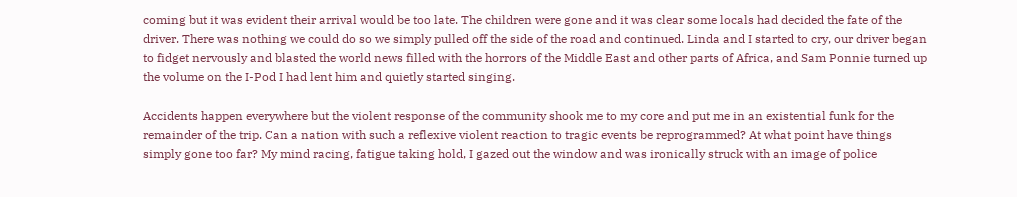coming but it was evident their arrival would be too late. The children were gone and it was clear some locals had decided the fate of the driver. There was nothing we could do so we simply pulled off the side of the road and continued. Linda and I started to cry, our driver began to fidget nervously and blasted the world news filled with the horrors of the Middle East and other parts of Africa, and Sam Ponnie turned up the volume on the I-Pod I had lent him and quietly started singing.

Accidents happen everywhere but the violent response of the community shook me to my core and put me in an existential funk for the remainder of the trip. Can a nation with such a reflexive violent reaction to tragic events be reprogrammed? At what point have things simply gone too far? My mind racing, fatigue taking hold, I gazed out the window and was ironically struck with an image of police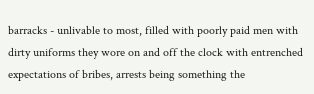barracks - unlivable to most, filled with poorly paid men with dirty uniforms they wore on and off the clock with entrenched expectations of bribes, arrests being something the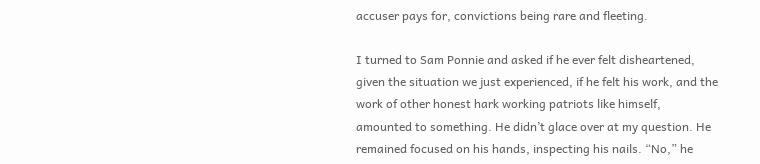accuser pays for, convictions being rare and fleeting.

I turned to Sam Ponnie and asked if he ever felt disheartened, given the situation we just experienced, if he felt his work, and the work of other honest hark working patriots like himself, amounted to something. He didn’t glace over at my question. He remained focused on his hands, inspecting his nails. “No,” he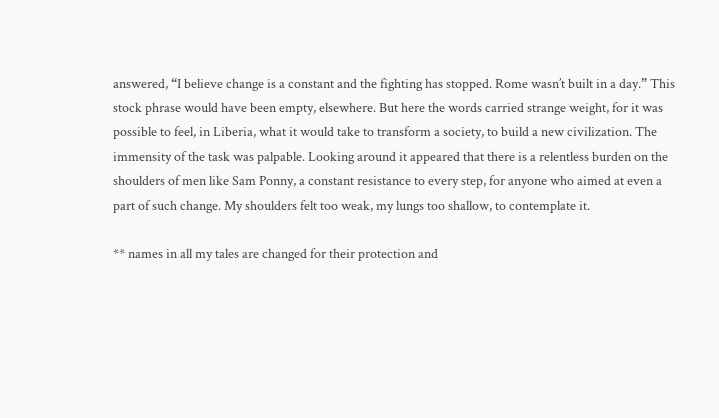answered, “I believe change is a constant and the fighting has stopped. Rome wasn’t built in a day.” This stock phrase would have been empty, elsewhere. But here the words carried strange weight, for it was possible to feel, in Liberia, what it would take to transform a society, to build a new civilization. The immensity of the task was palpable. Looking around it appeared that there is a relentless burden on the shoulders of men like Sam Ponny, a constant resistance to every step, for anyone who aimed at even a part of such change. My shoulders felt too weak, my lungs too shallow, to contemplate it.

** names in all my tales are changed for their protection and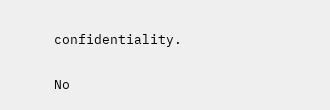confidentiality.

No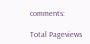comments:

Total Pageviews